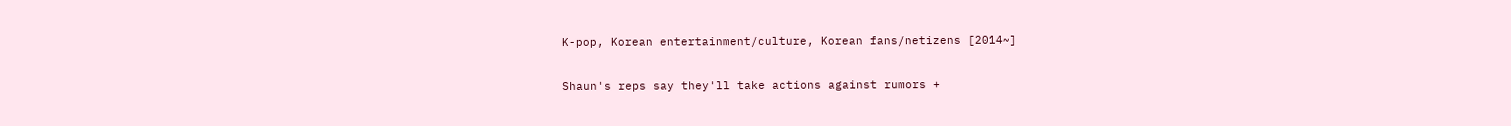K-pop, Korean entertainment/culture, Korean fans/netizens [2014~]

Shaun's reps say they'll take actions against rumors +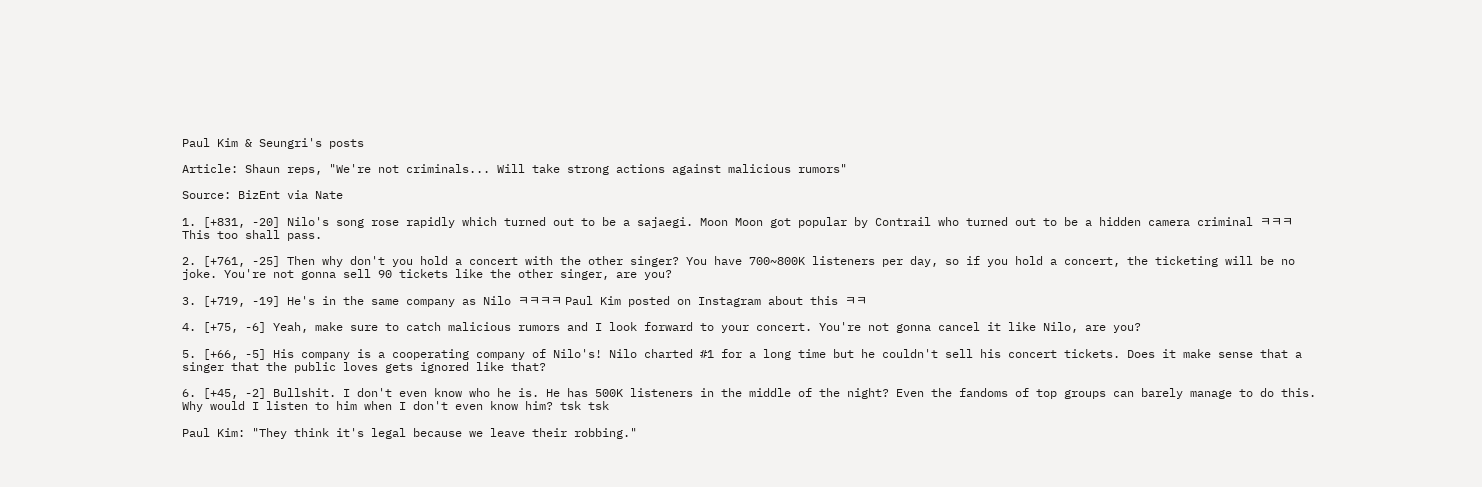Paul Kim & Seungri's posts

Article: Shaun reps, "We're not criminals... Will take strong actions against malicious rumors"

Source: BizEnt via Nate

1. [+831, -20] Nilo's song rose rapidly which turned out to be a sajaegi. Moon Moon got popular by Contrail who turned out to be a hidden camera criminal ㅋㅋㅋ This too shall pass.

2. [+761, -25] Then why don't you hold a concert with the other singer? You have 700~800K listeners per day, so if you hold a concert, the ticketing will be no joke. You're not gonna sell 90 tickets like the other singer, are you?

3. [+719, -19] He's in the same company as Nilo ㅋㅋㅋㅋ Paul Kim posted on Instagram about this ㅋㅋ

4. [+75, -6] Yeah, make sure to catch malicious rumors and I look forward to your concert. You're not gonna cancel it like Nilo, are you?

5. [+66, -5] His company is a cooperating company of Nilo's! Nilo charted #1 for a long time but he couldn't sell his concert tickets. Does it make sense that a singer that the public loves gets ignored like that?

6. [+45, -2] Bullshit. I don't even know who he is. He has 500K listeners in the middle of the night? Even the fandoms of top groups can barely manage to do this. Why would I listen to him when I don't even know him? tsk tsk

Paul Kim: "They think it's legal because we leave their robbing."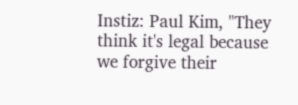Instiz: Paul Kim, "They think it's legal because we forgive their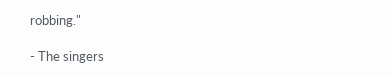robbing."

- The singers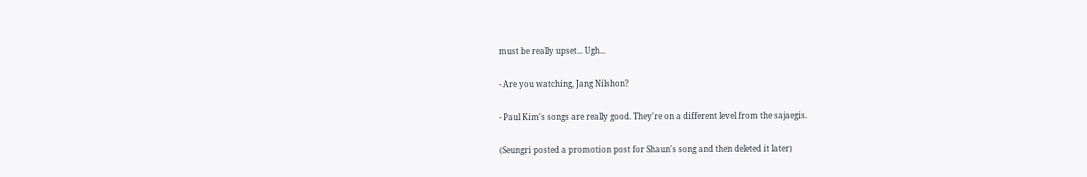must be really upset... Ugh...

- Are you watching, Jang Nilshon?

- Paul Kim's songs are really good. They're on a different level from the sajaegis.

(Seungri posted a promotion post for Shaun's song and then deleted it later)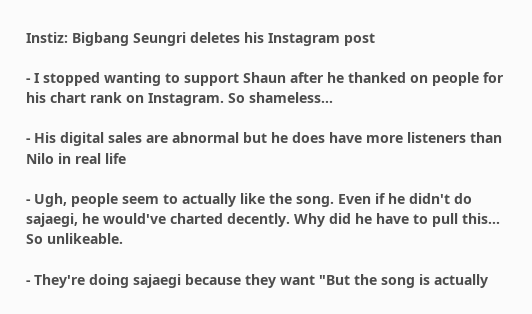Instiz: Bigbang Seungri deletes his Instagram post

- I stopped wanting to support Shaun after he thanked on people for his chart rank on Instagram. So shameless...

- His digital sales are abnormal but he does have more listeners than Nilo in real life

- Ugh, people seem to actually like the song. Even if he didn't do sajaegi, he would've charted decently. Why did he have to pull this... So unlikeable.

- They're doing sajaegi because they want "But the song is actually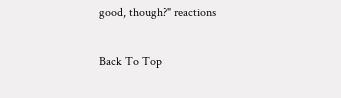good, though?" reactions

Back To Top